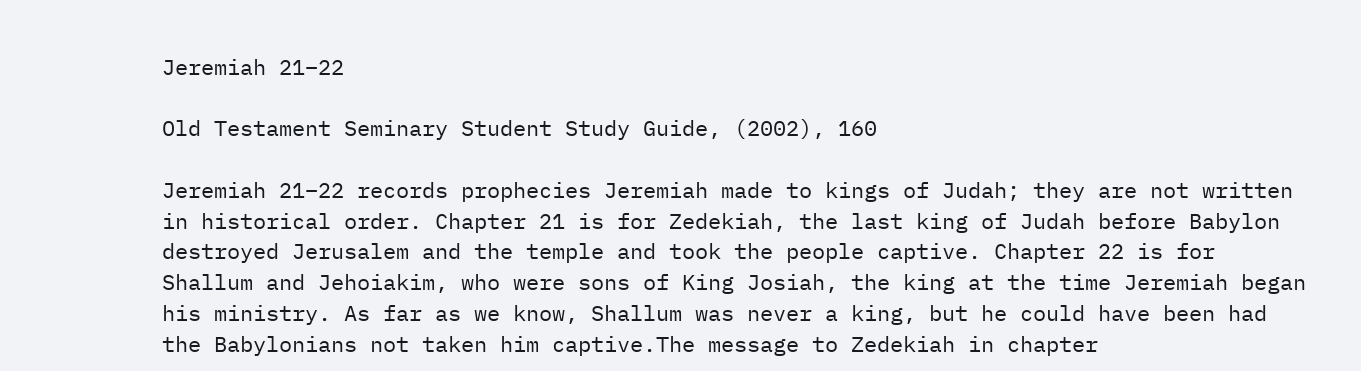Jeremiah 21–22

Old Testament Seminary Student Study Guide, (2002), 160

Jeremiah 21–22 records prophecies Jeremiah made to kings of Judah; they are not written in historical order. Chapter 21 is for Zedekiah, the last king of Judah before Babylon destroyed Jerusalem and the temple and took the people captive. Chapter 22 is for Shallum and Jehoiakim, who were sons of King Josiah, the king at the time Jeremiah began his ministry. As far as we know, Shallum was never a king, but he could have been had the Babylonians not taken him captive.The message to Zedekiah in chapter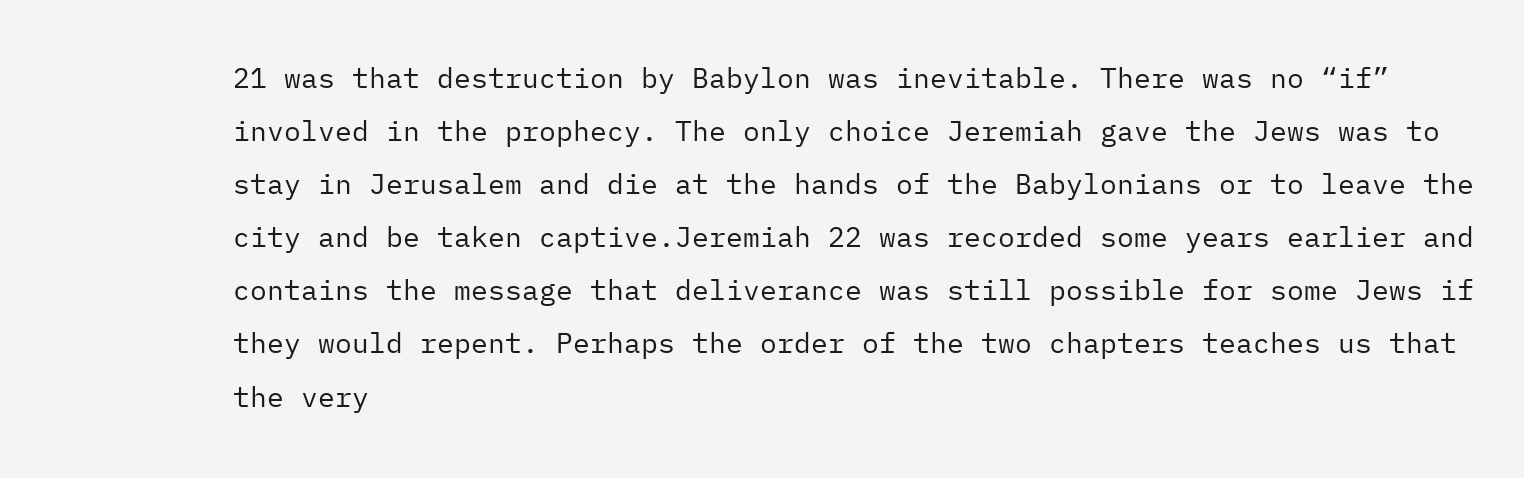21 was that destruction by Babylon was inevitable. There was no “if” involved in the prophecy. The only choice Jeremiah gave the Jews was to stay in Jerusalem and die at the hands of the Babylonians or to leave the city and be taken captive.Jeremiah 22 was recorded some years earlier and contains the message that deliverance was still possible for some Jews if they would repent. Perhaps the order of the two chapters teaches us that the very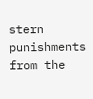stern punishments from the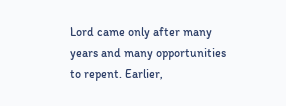Lord came only after many years and many opportunities to repent. Earlier,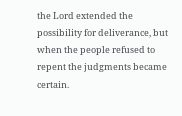the Lord extended the possibility for deliverance, but when the people refused to repent the judgments became certain.